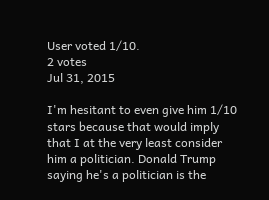User voted 1/10.
2 votes
Jul 31, 2015

I'm hesitant to even give him 1/10 stars because that would imply that I at the very least consider him a politician. Donald Trump saying he's a politician is the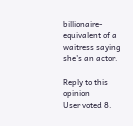billionaire-equivalent of a waitress saying she's an actor.

Reply to this opinion
User voted 8.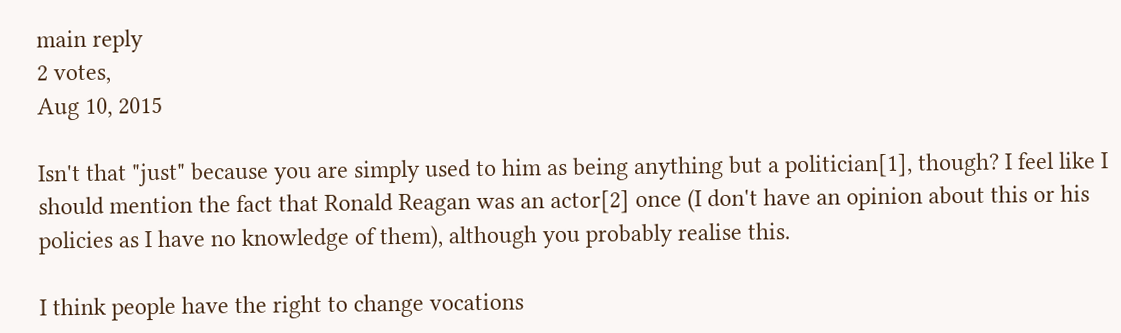main reply
2 votes,
Aug 10, 2015

Isn't that "just" because you are simply used to him as being anything but a politician[1], though? I feel like I should mention the fact that Ronald Reagan was an actor[2] once (I don't have an opinion about this or his policies as I have no knowledge of them), although you probably realise this.

I think people have the right to change vocations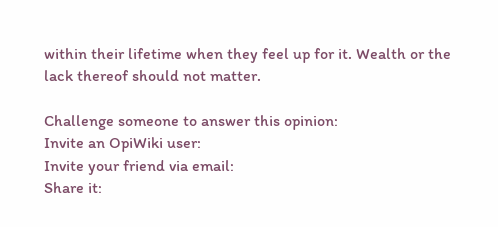within their lifetime when they feel up for it. Wealth or the lack thereof should not matter.

Challenge someone to answer this opinion:
Invite an OpiWiki user:
Invite your friend via email:
Share it: